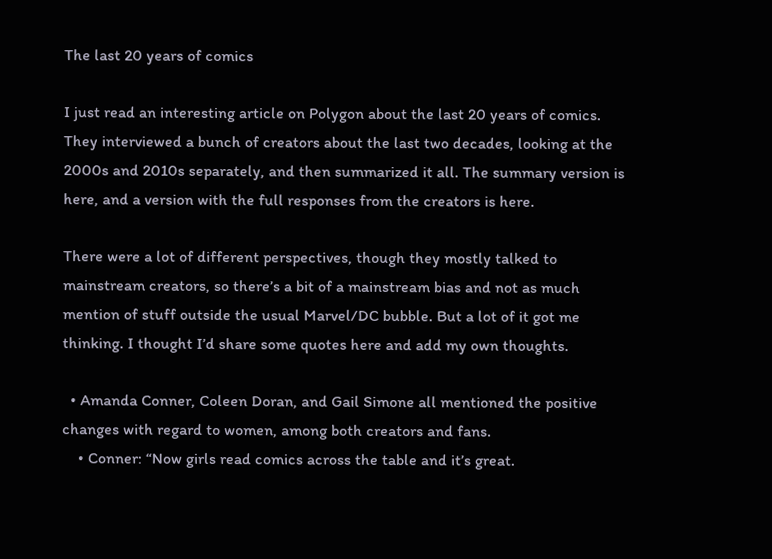The last 20 years of comics

I just read an interesting article on Polygon about the last 20 years of comics. They interviewed a bunch of creators about the last two decades, looking at the 2000s and 2010s separately, and then summarized it all. The summary version is here, and a version with the full responses from the creators is here.

There were a lot of different perspectives, though they mostly talked to mainstream creators, so there’s a bit of a mainstream bias and not as much mention of stuff outside the usual Marvel/DC bubble. But a lot of it got me thinking. I thought I’d share some quotes here and add my own thoughts.

  • Amanda Conner, Coleen Doran, and Gail Simone all mentioned the positive changes with regard to women, among both creators and fans.
    • Conner: “Now girls read comics across the table and it’s great.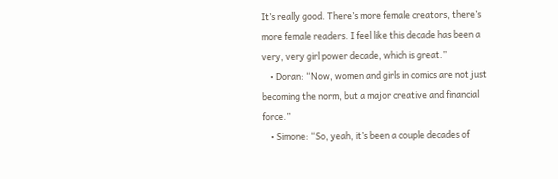It’s really good. There’s more female creators, there’s more female readers. I feel like this decade has been a very, very girl power decade, which is great.”
    • Doran: “Now, women and girls in comics are not just becoming the norm, but a major creative and financial force.”
    • Simone: “So, yeah, it’s been a couple decades of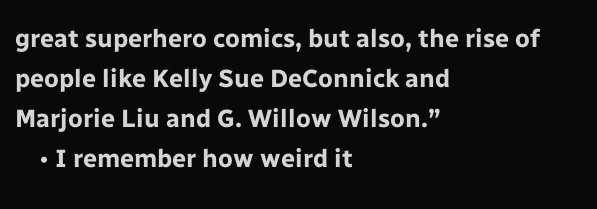great superhero comics, but also, the rise of people like Kelly Sue DeConnick and Marjorie Liu and G. Willow Wilson.”
    • I remember how weird it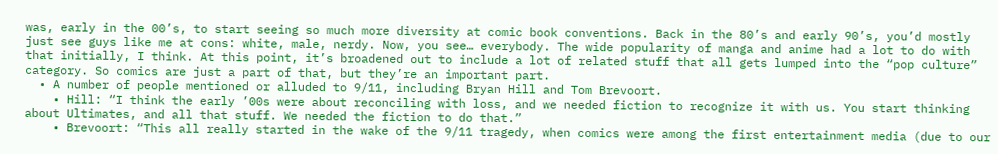was, early in the 00’s, to start seeing so much more diversity at comic book conventions. Back in the 80’s and early 90’s, you’d mostly just see guys like me at cons: white, male, nerdy. Now, you see… everybody. The wide popularity of manga and anime had a lot to do with that initially, I think. At this point, it’s broadened out to include a lot of related stuff that all gets lumped into the “pop culture” category. So comics are just a part of that, but they’re an important part.
  • A number of people mentioned or alluded to 9/11, including Bryan Hill and Tom Brevoort.
    • Hill: “I think the early ’00s were about reconciling with loss, and we needed fiction to recognize it with us. You start thinking about Ultimates, and all that stuff. We needed the fiction to do that.”
    • Brevoort: “This all really started in the wake of the 9/11 tragedy, when comics were among the first entertainment media (due to our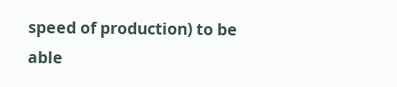speed of production) to be able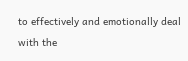to effectively and emotionally deal with the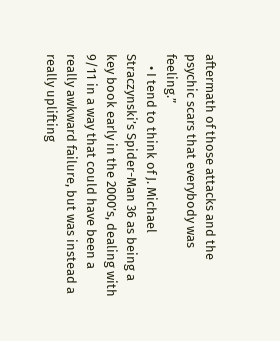aftermath of those attacks and the psychic scars that everybody was feeling.”
    • I tend to think of J. Michael Straczynski’s Spider-Man 36 as being a key book early in the 2000’s, dealing with 9/11 in a way that could have been a really awkward failure, but was instead a really uplifting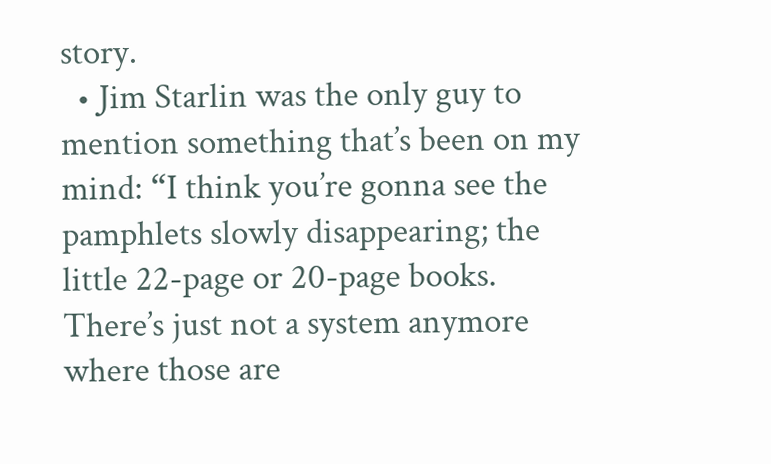story.
  • Jim Starlin was the only guy to mention something that’s been on my mind: “I think you’re gonna see the pamphlets slowly disappearing; the little 22-page or 20-page books. There’s just not a system anymore where those are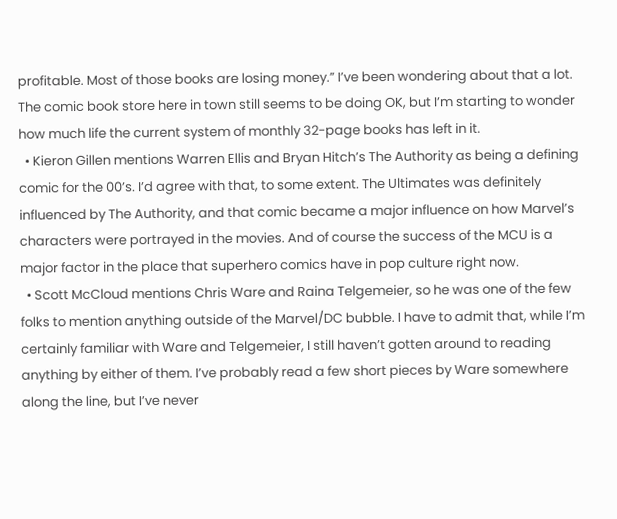profitable. Most of those books are losing money.” I’ve been wondering about that a lot. The comic book store here in town still seems to be doing OK, but I’m starting to wonder how much life the current system of monthly 32-page books has left in it.
  • Kieron Gillen mentions Warren Ellis and Bryan Hitch’s The Authority as being a defining comic for the 00’s. I’d agree with that, to some extent. The Ultimates was definitely influenced by The Authority, and that comic became a major influence on how Marvel’s characters were portrayed in the movies. And of course the success of the MCU is a major factor in the place that superhero comics have in pop culture right now.
  • Scott McCloud mentions Chris Ware and Raina Telgemeier, so he was one of the few folks to mention anything outside of the Marvel/DC bubble. I have to admit that, while I’m certainly familiar with Ware and Telgemeier, I still haven’t gotten around to reading anything by either of them. I’ve probably read a few short pieces by Ware somewhere along the line, but I’ve never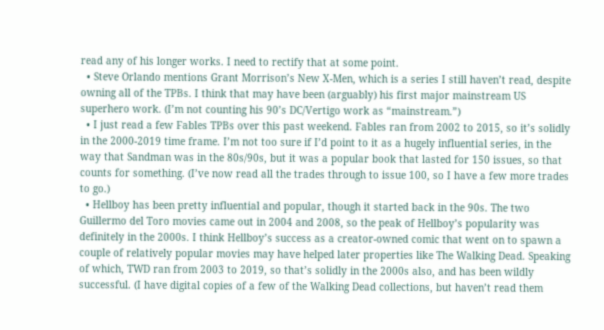read any of his longer works. I need to rectify that at some point.
  • Steve Orlando mentions Grant Morrison’s New X-Men, which is a series I still haven’t read, despite owning all of the TPBs. I think that may have been (arguably) his first major mainstream US superhero work. (I’m not counting his 90’s DC/Vertigo work as “mainstream.”)
  • I just read a few Fables TPBs over this past weekend. Fables ran from 2002 to 2015, so it’s solidly in the 2000-2019 time frame. I’m not too sure if I’d point to it as a hugely influential series, in the way that Sandman was in the 80s/90s, but it was a popular book that lasted for 150 issues, so that counts for something. (I’ve now read all the trades through to issue 100, so I have a few more trades to go.)
  • Hellboy has been pretty influential and popular, though it started back in the 90s. The two Guillermo del Toro movies came out in 2004 and 2008, so the peak of Hellboy’s popularity was definitely in the 2000s. I think Hellboy’s success as a creator-owned comic that went on to spawn a couple of relatively popular movies may have helped later properties like The Walking Dead. Speaking of which, TWD ran from 2003 to 2019, so that’s solidly in the 2000s also, and has been wildly successful. (I have digital copies of a few of the Walking Dead collections, but haven’t read them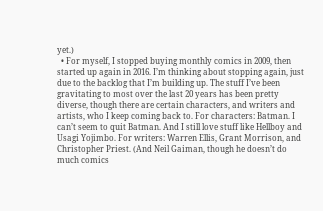yet.)
  • For myself, I stopped buying monthly comics in 2009, then started up again in 2016. I’m thinking about stopping again, just due to the backlog that I’m building up. The stuff I’ve been gravitating to most over the last 20 years has been pretty diverse, though there are certain characters, and writers and artists, who I keep coming back to. For characters: Batman. I can’t seem to quit Batman. And I still love stuff like Hellboy and Usagi Yojimbo. For writers: Warren Ellis, Grant Morrison, and Christopher Priest. (And Neil Gaiman, though he doesn’t do much comics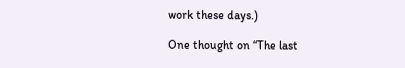work these days.)

One thought on “The last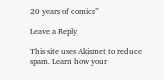20 years of comics”

Leave a Reply

This site uses Akismet to reduce spam. Learn how your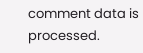comment data is processed.